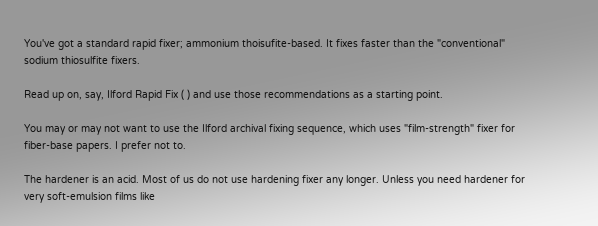You've got a standard rapid fixer; ammonium thoisufite-based. It fixes faster than the "conventional" sodium thiosulfite fixers.

Read up on, say, Ilford Rapid Fix ( ) and use those recommendations as a starting point.

You may or may not want to use the Ilford archival fixing sequence, which uses "film-strength" fixer for fiber-base papers. I prefer not to.

The hardener is an acid. Most of us do not use hardening fixer any longer. Unless you need hardener for very soft-emulsion films like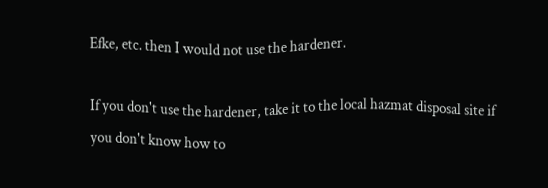Efke, etc. then I would not use the hardener.

If you don't use the hardener, take it to the local hazmat disposal site if you don't know how to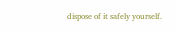dispose of it safely yourself.